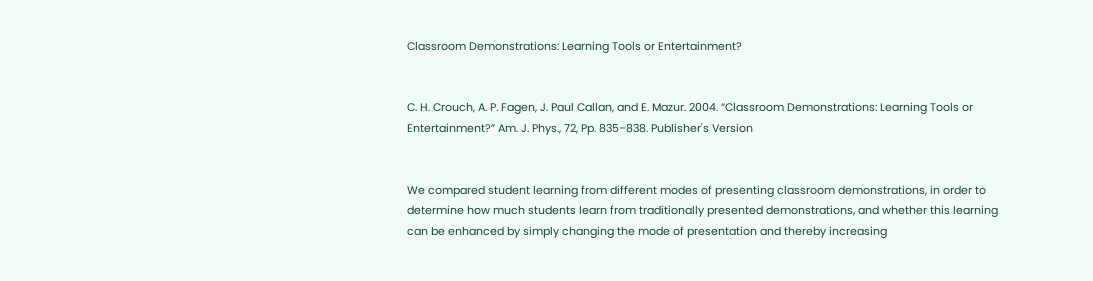Classroom Demonstrations: Learning Tools or Entertainment?


C. H. Crouch, A. P. Fagen, J. Paul Callan, and E. Mazur. 2004. “Classroom Demonstrations: Learning Tools or Entertainment?” Am. J. Phys., 72, Pp. 835–838. Publisher's Version


We compared student learning from different modes of presenting classroom demonstrations, in order to determine how much students learn from traditionally presented demonstrations, and whether this learning can be enhanced by simply changing the mode of presentation and thereby increasing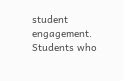student engagement. Students who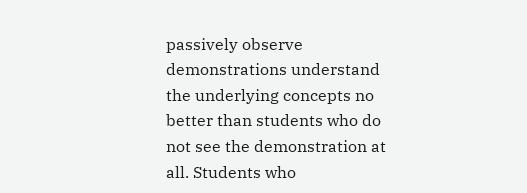passively observe demonstrations understand the underlying concepts no better than students who do not see the demonstration at all. Students who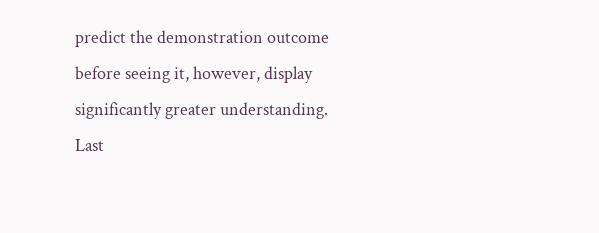predict the demonstration outcome before seeing it, however, display significantly greater understanding.
Last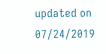updated on 07/24/2019